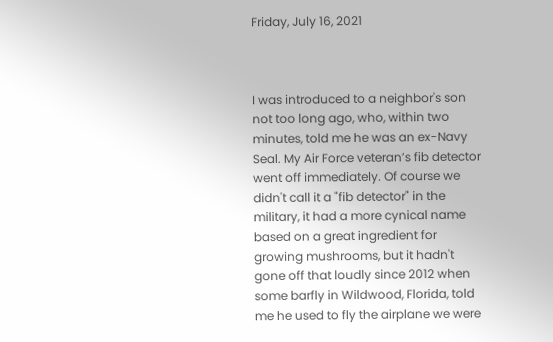Friday, July 16, 2021



I was introduced to a neighbor's son not too long ago, who, within two minutes, told me he was an ex-Navy Seal. My Air Force veteran’s fib detector went off immediately. Of course we didn't call it a "fib detector" in the military, it had a more cynical name based on a great ingredient for growing mushrooms, but it hadn't gone off that loudly since 2012 when some barfly in Wildwood, Florida, told me he used to fly the airplane we were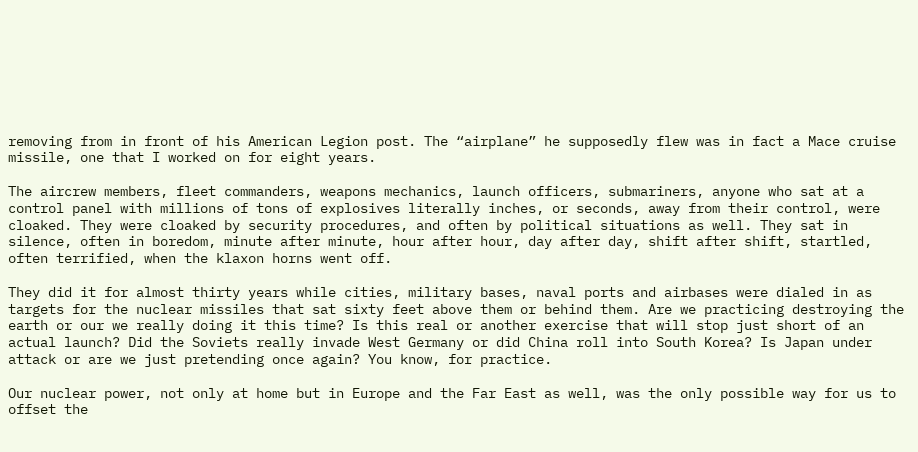removing from in front of his American Legion post. The “airplane” he supposedly flew was in fact a Mace cruise missile, one that I worked on for eight years.

The aircrew members, fleet commanders, weapons mechanics, launch officers, submariners, anyone who sat at a control panel with millions of tons of explosives literally inches, or seconds, away from their control, were cloaked. They were cloaked by security procedures, and often by political situations as well. They sat in silence, often in boredom, minute after minute, hour after hour, day after day, shift after shift, startled, often terrified, when the klaxon horns went off.

They did it for almost thirty years while cities, military bases, naval ports and airbases were dialed in as targets for the nuclear missiles that sat sixty feet above them or behind them. Are we practicing destroying the earth or our we really doing it this time? Is this real or another exercise that will stop just short of an actual launch? Did the Soviets really invade West Germany or did China roll into South Korea? Is Japan under attack or are we just pretending once again? You know, for practice.

Our nuclear power, not only at home but in Europe and the Far East as well, was the only possible way for us to offset the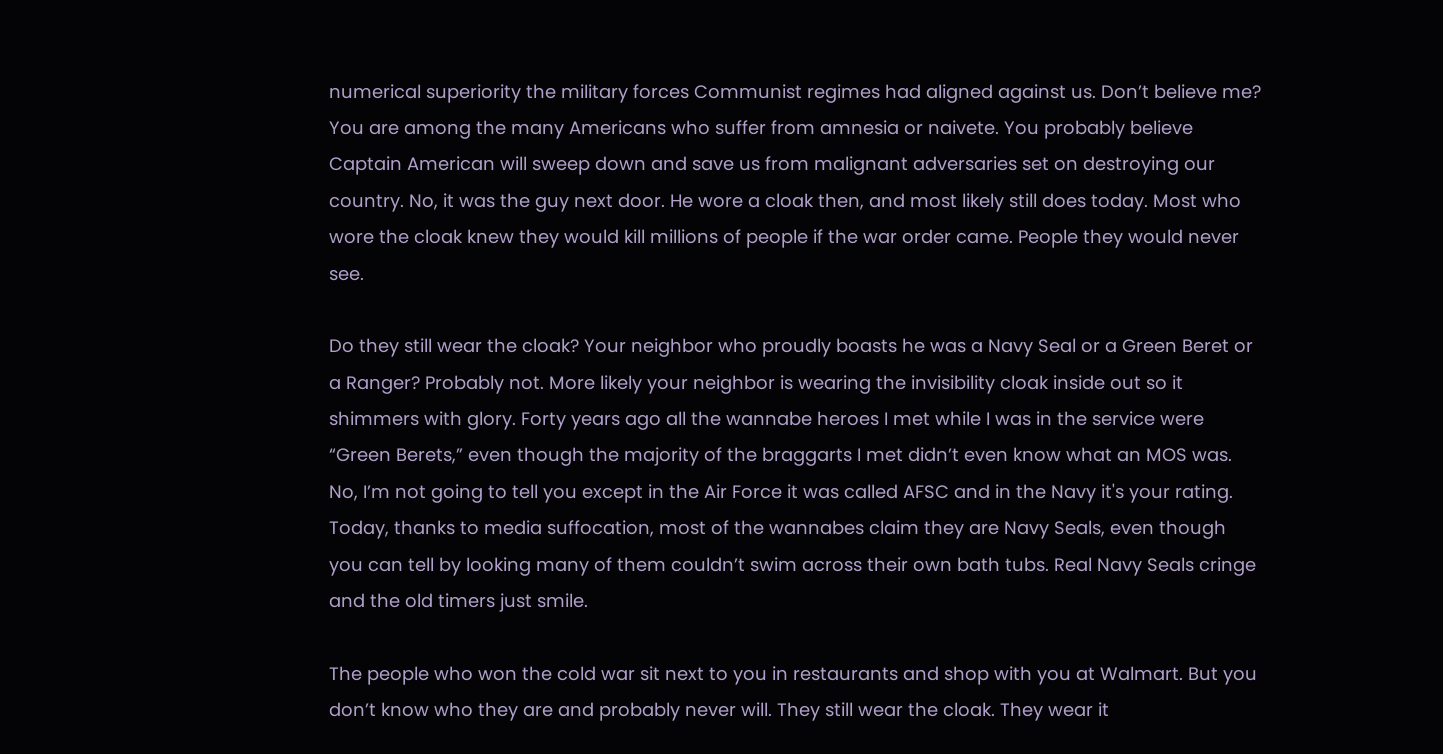numerical superiority the military forces Communist regimes had aligned against us. Don’t believe me? You are among the many Americans who suffer from amnesia or naivete. You probably believe Captain American will sweep down and save us from malignant adversaries set on destroying our country. No, it was the guy next door. He wore a cloak then, and most likely still does today. Most who wore the cloak knew they would kill millions of people if the war order came. People they would never see.

Do they still wear the cloak? Your neighbor who proudly boasts he was a Navy Seal or a Green Beret or a Ranger? Probably not. More likely your neighbor is wearing the invisibility cloak inside out so it shimmers with glory. Forty years ago all the wannabe heroes I met while I was in the service were “Green Berets,” even though the majority of the braggarts I met didn’t even know what an MOS was. No, I’m not going to tell you except in the Air Force it was called AFSC and in the Navy it's your rating. Today, thanks to media suffocation, most of the wannabes claim they are Navy Seals, even though you can tell by looking many of them couldn’t swim across their own bath tubs. Real Navy Seals cringe and the old timers just smile.

The people who won the cold war sit next to you in restaurants and shop with you at Walmart. But you don’t know who they are and probably never will. They still wear the cloak. They wear it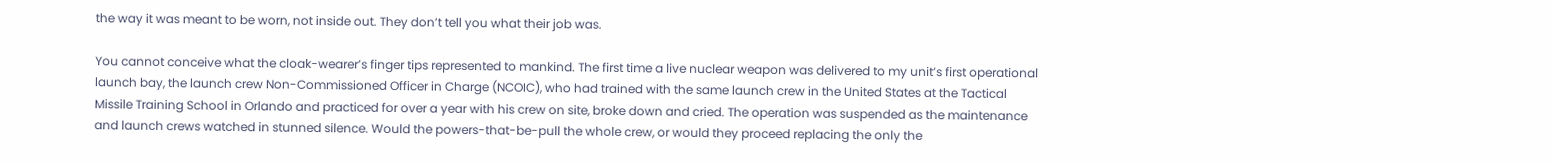the way it was meant to be worn, not inside out. They don’t tell you what their job was.

You cannot conceive what the cloak-wearer’s finger tips represented to mankind. The first time a live nuclear weapon was delivered to my unit’s first operational launch bay, the launch crew Non-Commissioned Officer in Charge (NCOIC), who had trained with the same launch crew in the United States at the Tactical Missile Training School in Orlando and practiced for over a year with his crew on site, broke down and cried. The operation was suspended as the maintenance and launch crews watched in stunned silence. Would the powers-that-be-pull the whole crew, or would they proceed replacing the only the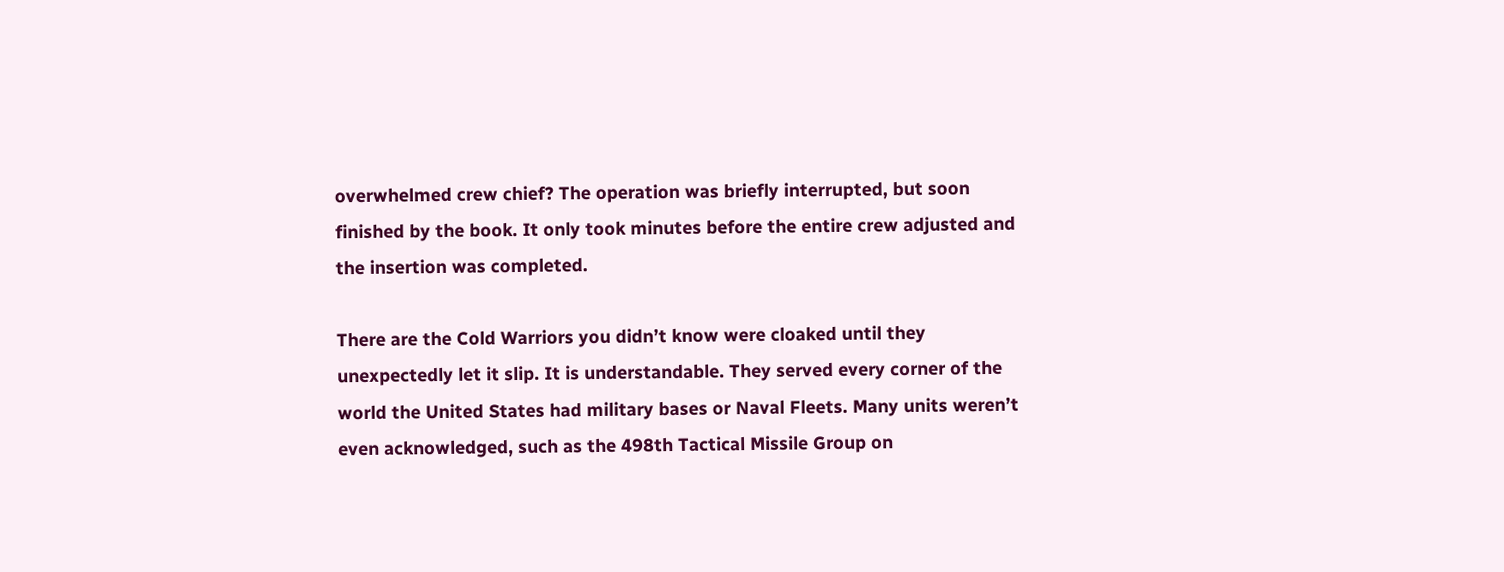overwhelmed crew chief? The operation was briefly interrupted, but soon finished by the book. It only took minutes before the entire crew adjusted and the insertion was completed.

There are the Cold Warriors you didn’t know were cloaked until they unexpectedly let it slip. It is understandable. They served every corner of the world the United States had military bases or Naval Fleets. Many units weren’t even acknowledged, such as the 498th Tactical Missile Group on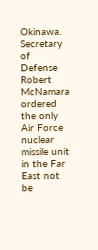Okinawa. Secretary of Defense Robert McNamara ordered the only Air Force nuclear missile unit in the Far East not be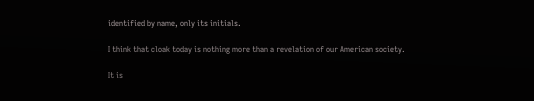identified by name, only its initials.

I think that cloak today is nothing more than a revelation of our American society.

It is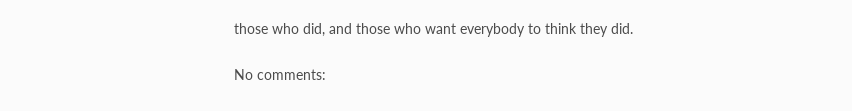those who did, and those who want everybody to think they did.

No comments: